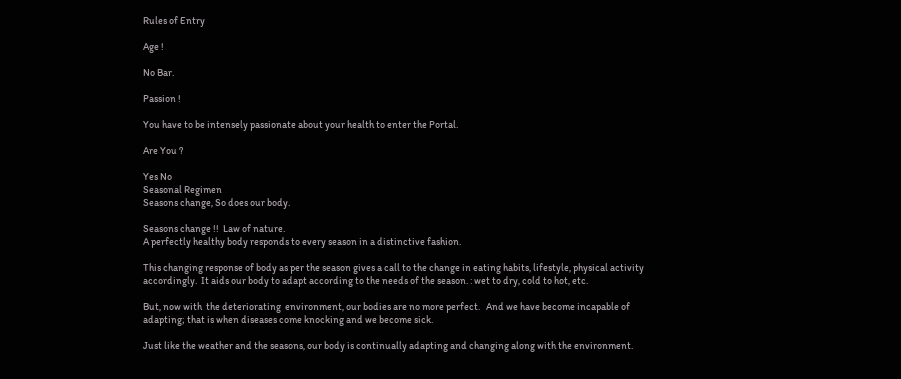Rules of Entry

Age !

No Bar.

Passion !

You have to be intensely passionate about your health to enter the Portal.

Are You ?

Yes No
Seasonal Regimen
Seasons change, So does our body.

Seasons change !!  Law of nature.
A perfectly healthy body responds to every season in a distinctive fashion.

This changing response of body as per the season gives a call to the change in eating habits, lifestyle, physical activity accordingly.  It aids our body to adapt according to the needs of the season. : wet to dry, cold to hot, etc.

But, now with  the deteriorating  environment, our bodies are no more perfect.   And we have become incapable of adapting; that is when diseases come knocking and we become sick.

Just like the weather and the seasons, our body is continually adapting and changing along with the environment.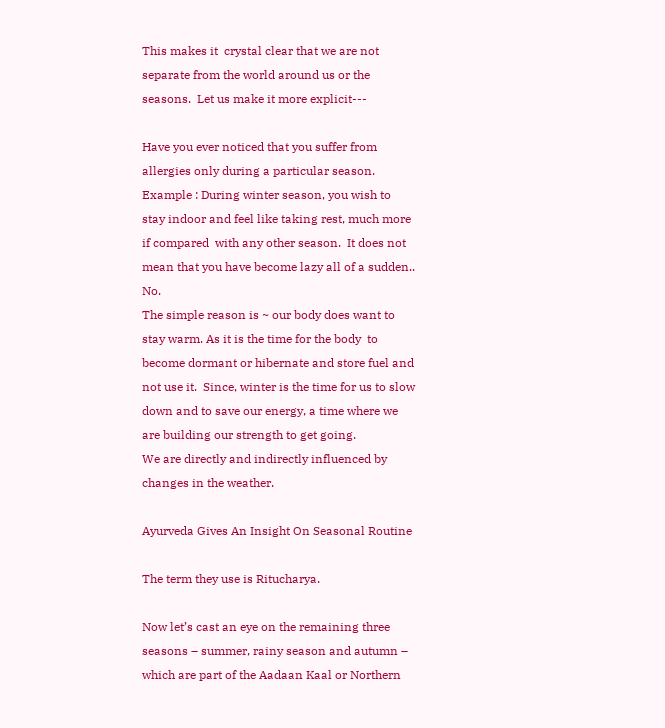This makes it  crystal clear that we are not separate from the world around us or the seasons.  Let us make it more explicit---

Have you ever noticed that you suffer from allergies only during a particular season.  Example : During winter season, you wish to stay indoor and feel like taking rest, much more  if compared  with any other season.  It does not mean that you have become lazy all of a sudden.. No.
The simple reason is ~ our body does want to stay warm. As it is the time for the body  to  become dormant or hibernate and store fuel and not use it.  Since, winter is the time for us to slow down and to save our energy, a time where we are building our strength to get going.
We are directly and indirectly influenced by changes in the weather.

Ayurveda Gives An Insight On Seasonal Routine

The term they use is Ritucharya.

Now let’s cast an eye on the remaining three seasons – summer, rainy season and autumn – which are part of the Aadaan Kaal or Northern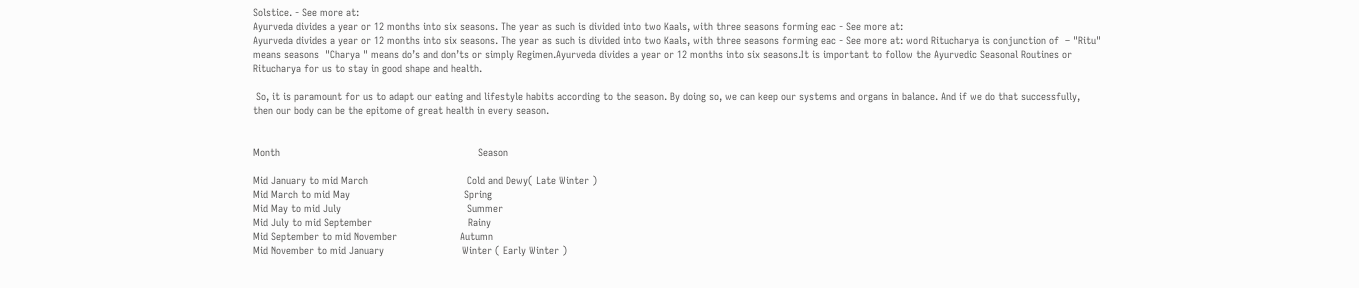Solstice. - See more at:
Ayurveda divides a year or 12 months into six seasons. The year as such is divided into two Kaals, with three seasons forming eac - See more at:
Ayurveda divides a year or 12 months into six seasons. The year as such is divided into two Kaals, with three seasons forming eac - See more at: word Ritucharya is conjunction of  – "Ritu" means seasons  "Charya " means do’s and don’ts or simply Regimen.Ayurveda divides a year or 12 months into six seasons.It is important to follow the Ayurvedic Seasonal Routines or Ritucharya for us to stay in good shape and health.

 So, it is paramount for us to adapt our eating and lifestyle habits according to the season. By doing so, we can keep our systems and organs in balance. And if we do that successfully, then our body can be the epitome of great health in every season.


Month                                                                  Season

Mid January to mid March                                 Cold and Dewy( Late Winter )
Mid March to mid May                                      Spring
Mid May to mid July                                          Summer
Mid July to mid September                                Rainy
Mid September to mid November                     Autumn
Mid November to mid January                          Winter ( Early Winter )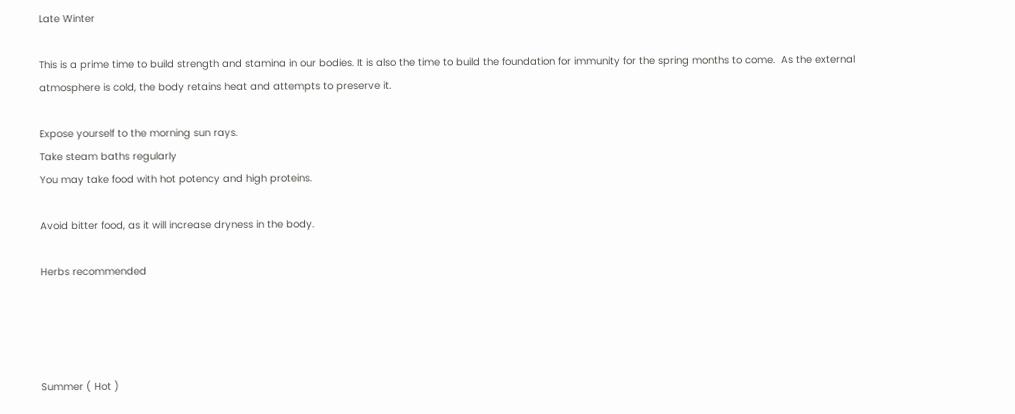Late Winter

This is a prime time to build strength and stamina in our bodies. It is also the time to build the foundation for immunity for the spring months to come.  As the external atmosphere is cold, the body retains heat and attempts to preserve it.

Expose yourself to the morning sun rays.
Take steam baths regularly
You may take food with hot potency and high proteins.

Avoid bitter food, as it will increase dryness in the body.

Herbs recommended




Summer ( Hot )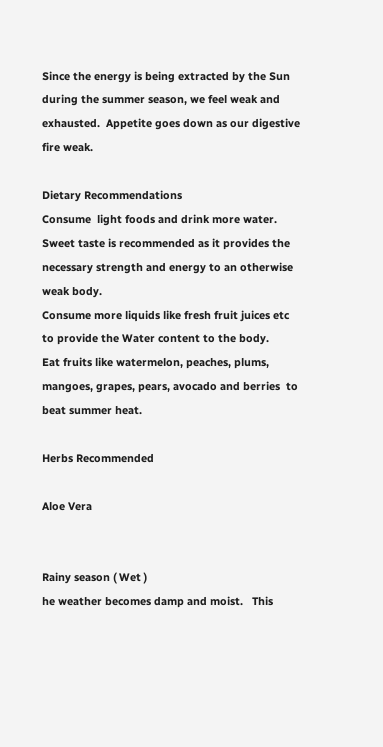Since the energy is being extracted by the Sun during the summer season, we feel weak and exhausted.  Appetite goes down as our digestive fire weak.

Dietary Recommendations
Consume  light foods and drink more water.
Sweet taste is recommended as it provides the necessary strength and energy to an otherwise weak body.
Consume more liquids like fresh fruit juices etc to provide the Water content to the body.
Eat fruits like watermelon, peaches, plums, mangoes, grapes, pears, avocado and berries  to beat summer heat.

Herbs Recommended

Aloe Vera


Rainy season ( Wet )
he weather becomes damp and moist.   This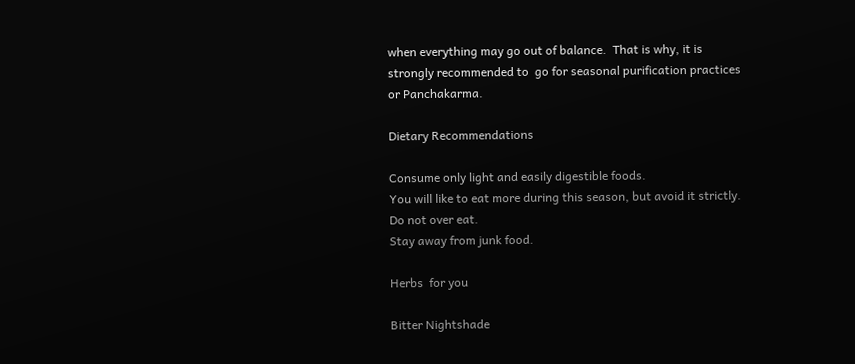when everything may go out of balance.  That is why, it is strongly recommended to  go for seasonal purification practices or Panchakarma.

Dietary Recommendations

Consume only light and easily digestible foods.
You will like to eat more during this season, but avoid it strictly. Do not over eat.
Stay away from junk food.

Herbs  for you

Bitter Nightshade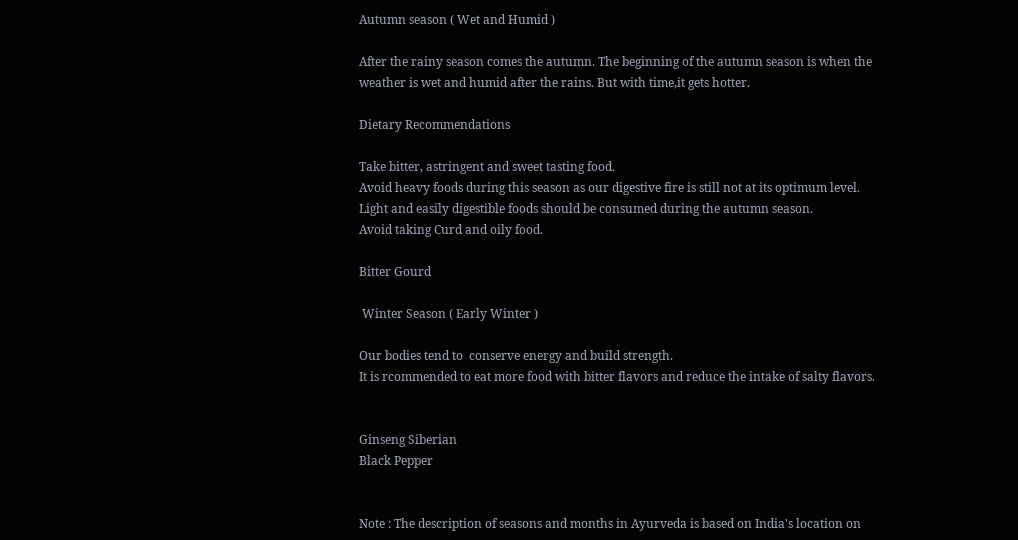Autumn season ( Wet and Humid )

After the rainy season comes the autumn. The beginning of the autumn season is when the weather is wet and humid after the rains. But with time,it gets hotter.

Dietary Recommendations

Take bitter, astringent and sweet tasting food.
Avoid heavy foods during this season as our digestive fire is still not at its optimum level.
Light and easily digestible foods should be consumed during the autumn season.
Avoid taking Curd and oily food.

Bitter Gourd

 Winter Season ( Early Winter )

Our bodies tend to  conserve energy and build strength.
It is rcommended to eat more food with bitter flavors and reduce the intake of salty flavors.


Ginseng Siberian
Black Pepper


Note : The description of seasons and months in Ayurveda is based on India's location on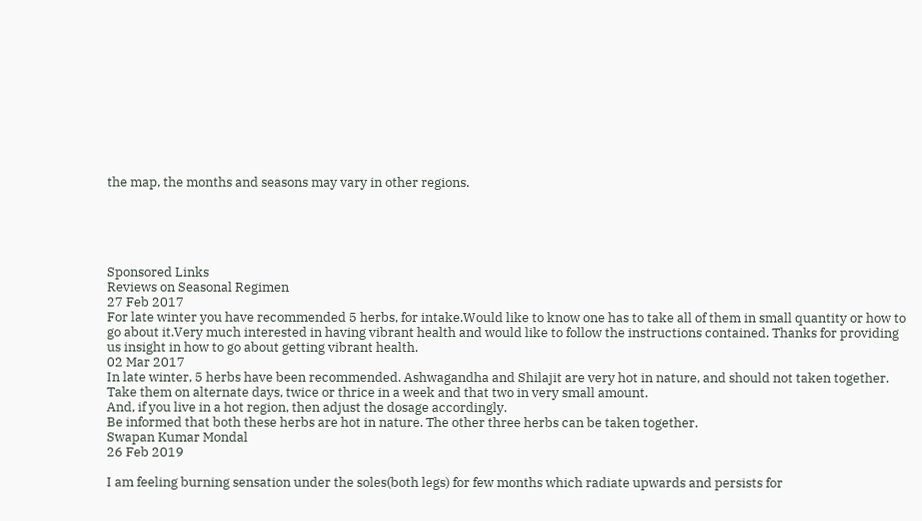the map, the months and seasons may vary in other regions.





Sponsored Links
Reviews on Seasonal Regimen
27 Feb 2017
For late winter you have recommended 5 herbs, for intake.Would like to know one has to take all of them in small quantity or how to go about it.Very much interested in having vibrant health and would like to follow the instructions contained. Thanks for providing us insight in how to go about getting vibrant health.
02 Mar 2017
In late winter, 5 herbs have been recommended. Ashwagandha and Shilajit are very hot in nature, and should not taken together. Take them on alternate days, twice or thrice in a week and that two in very small amount.
And, if you live in a hot region, then adjust the dosage accordingly.
Be informed that both these herbs are hot in nature. The other three herbs can be taken together.
Swapan Kumar Mondal
26 Feb 2019

I am feeling burning sensation under the soles(both legs) for few months which radiate upwards and persists for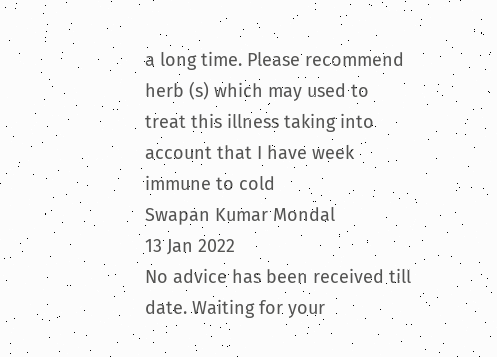a long time. Please recommend herb (s) which may used to treat this illness taking into account that I have week immune to cold
Swapan Kumar Mondal
13 Jan 2022
No advice has been received till date. Waiting for your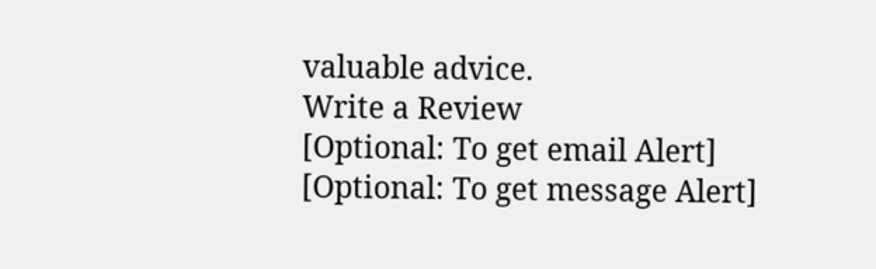valuable advice.
Write a Review
[Optional: To get email Alert]
[Optional: To get message Alert]